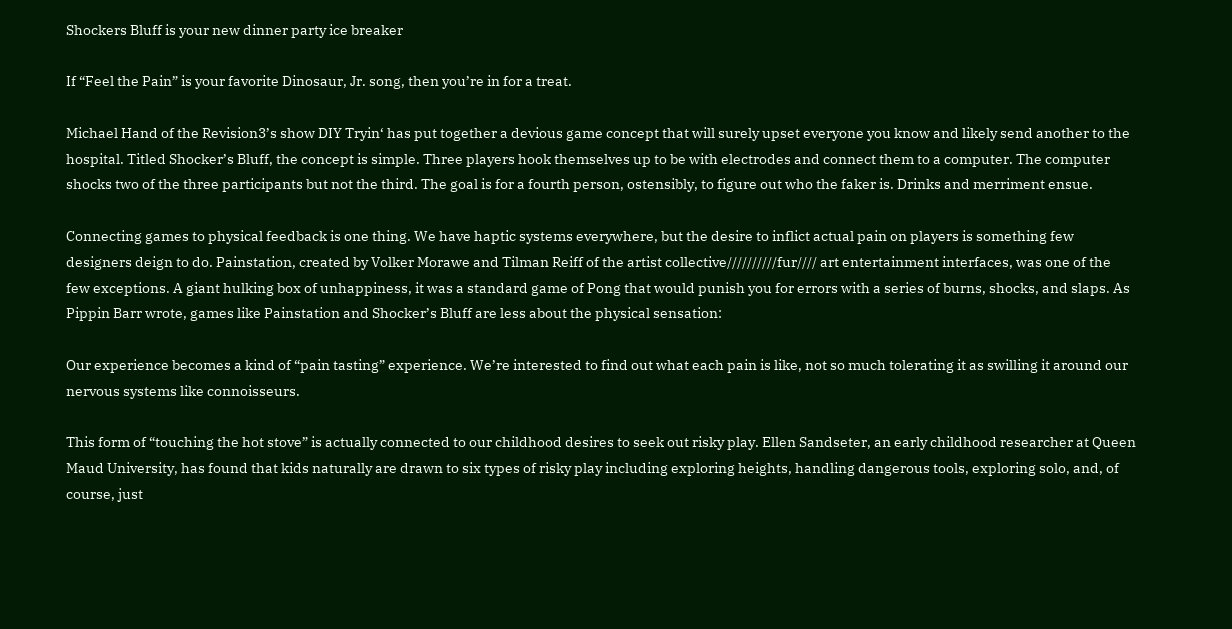Shockers Bluff is your new dinner party ice breaker

If “Feel the Pain” is your favorite Dinosaur, Jr. song, then you’re in for a treat.

Michael Hand of the Revision3’s show DIY Tryin‘ has put together a devious game concept that will surely upset everyone you know and likely send another to the hospital. Titled Shocker’s Bluff, the concept is simple. Three players hook themselves up to be with electrodes and connect them to a computer. The computer shocks two of the three participants but not the third. The goal is for a fourth person, ostensibly, to figure out who the faker is. Drinks and merriment ensue.

Connecting games to physical feedback is one thing. We have haptic systems everywhere, but the desire to inflict actual pain on players is something few designers deign to do. Painstation, created by Volker Morawe and Tilman Reiff of the artist collective//////////fur//// art entertainment interfaces, was one of the few exceptions. A giant hulking box of unhappiness, it was a standard game of Pong that would punish you for errors with a series of burns, shocks, and slaps. As Pippin Barr wrote, games like Painstation and Shocker’s Bluff are less about the physical sensation:

Our experience becomes a kind of “pain tasting” experience. We’re interested to find out what each pain is like, not so much tolerating it as swilling it around our nervous systems like connoisseurs.

This form of “touching the hot stove” is actually connected to our childhood desires to seek out risky play. Ellen Sandseter, an early childhood researcher at Queen Maud University, has found that kids naturally are drawn to six types of risky play including exploring heights, handling dangerous tools, exploring solo, and, of course, just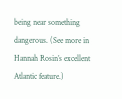being near something dangerous. (See more in Hannah Rosin’s excellent Atlantic feature.)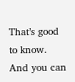That’s good to know. And you can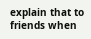explain that to friends when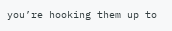you’re hooking them up to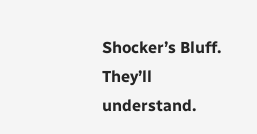Shocker’s Bluff. They’ll understand.